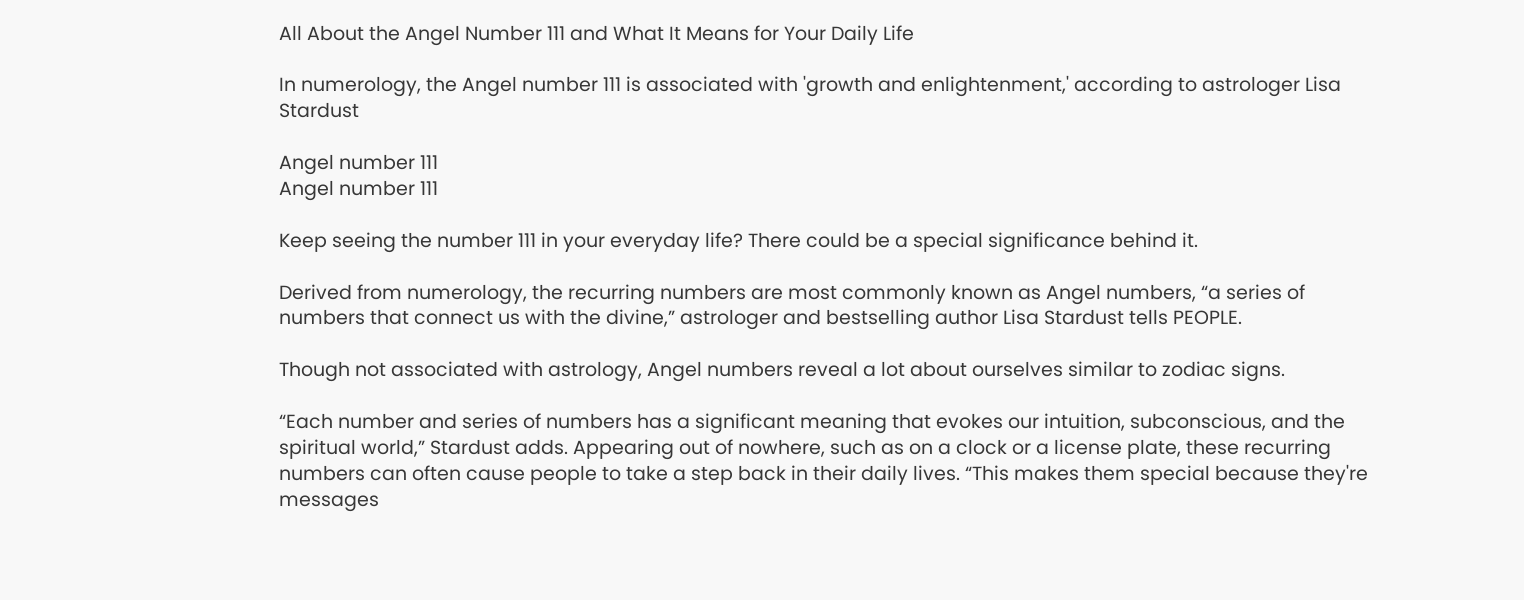All About the Angel Number 111 and What It Means for Your Daily Life

In numerology, the Angel number 111 is associated with 'growth and enlightenment,' according to astrologer Lisa Stardust

Angel number 111
Angel number 111

Keep seeing the number 111 in your everyday life? There could be a special significance behind it.

Derived from numerology, the recurring numbers are most commonly known as Angel numbers, “a series of numbers that connect us with the divine,” astrologer and bestselling author Lisa Stardust tells PEOPLE.

Though not associated with astrology, Angel numbers reveal a lot about ourselves similar to zodiac signs.

“Each number and series of numbers has a significant meaning that evokes our intuition, subconscious, and the spiritual world,” Stardust adds. Appearing out of nowhere, such as on a clock or a license plate, these recurring numbers can often cause people to take a step back in their daily lives. “This makes them special because they're messages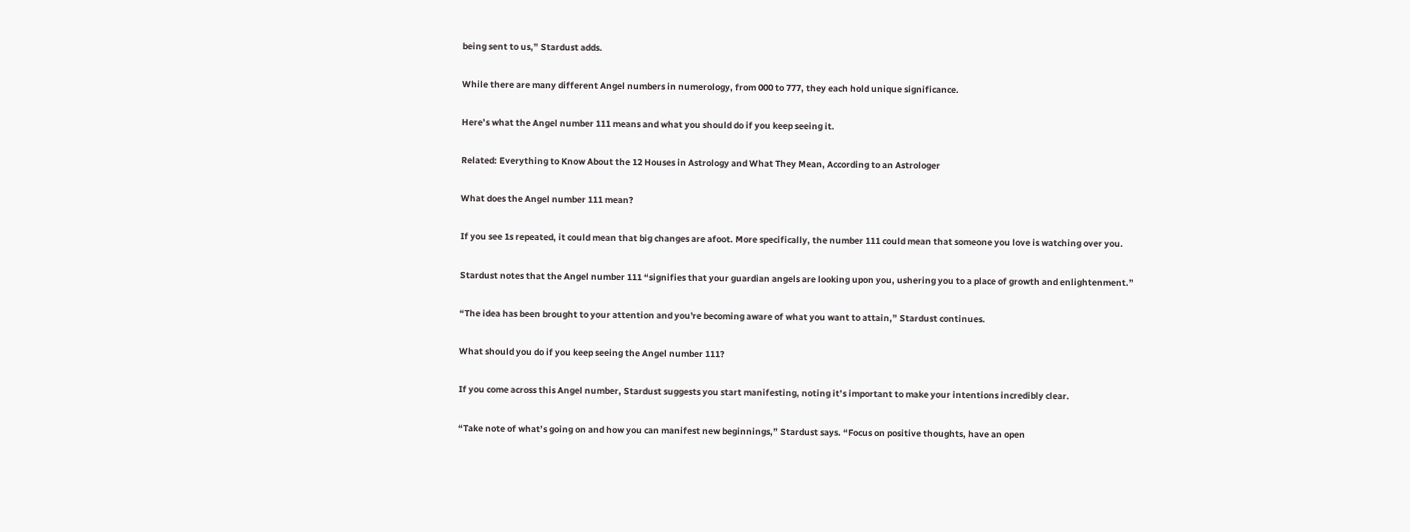being sent to us,” Stardust adds.

While there are many different Angel numbers in numerology, from 000 to 777, they each hold unique significance.

Here’s what the Angel number 111 means and what you should do if you keep seeing it.

Related: Everything to Know About the 12 Houses in Astrology and What They Mean, According to an Astrologer

What does the Angel number 111 mean?

If you see 1s repeated, it could mean that big changes are afoot. More specifically, the number 111 could mean that someone you love is watching over you.

Stardust notes that the Angel number 111 “signifies that your guardian angels are looking upon you, ushering you to a place of growth and enlightenment.”

“The idea has been brought to your attention and you're becoming aware of what you want to attain,” Stardust continues.

What should you do if you keep seeing the Angel number 111?

If you come across this Angel number, Stardust suggests you start manifesting, noting it’s important to make your intentions incredibly clear.

“Take note of what’s going on and how you can manifest new beginnings,” Stardust says. “Focus on positive thoughts, have an open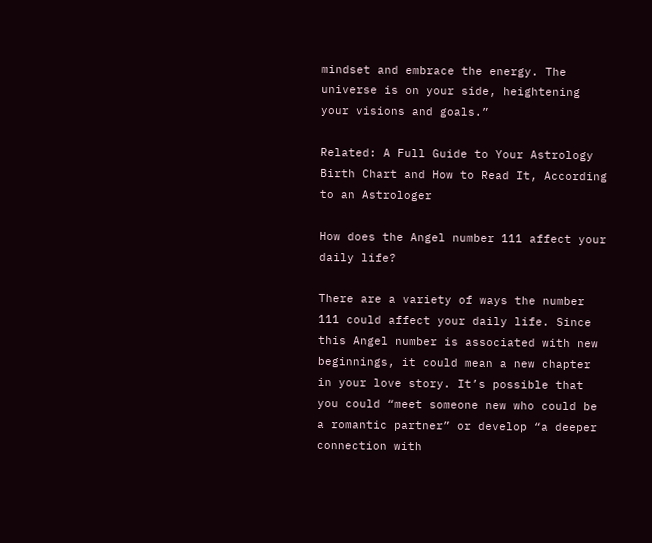mindset and embrace the energy. The universe is on your side, heightening your visions and goals.”

Related: A Full Guide to Your Astrology Birth Chart and How to Read It, According to an Astrologer

How does the Angel number 111 affect your daily life?

There are a variety of ways the number 111 could affect your daily life. Since this Angel number is associated with new beginnings, it could mean a new chapter in your love story. It’s possible that you could “meet someone new who could be a romantic partner” or develop “a deeper connection with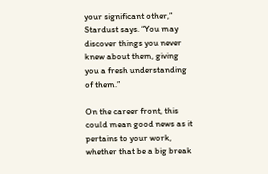your significant other,” Stardust says. “You may discover things you never knew about them, giving you a fresh understanding of them.”

On the career front, this could mean good news as it pertains to your work, whether that be a big break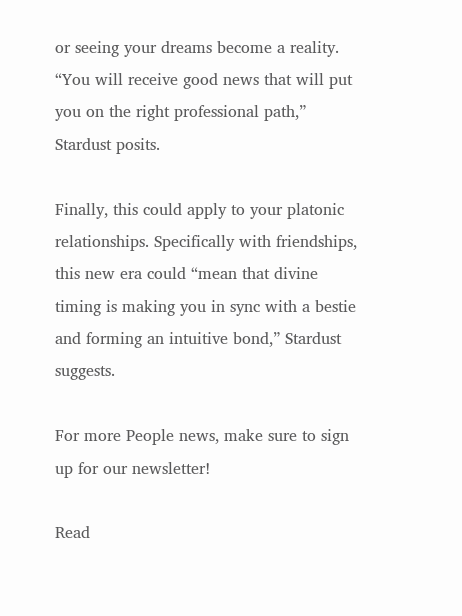or seeing your dreams become a reality. “You will receive good news that will put you on the right professional path,” Stardust posits.

Finally, this could apply to your platonic relationships. Specifically with friendships, this new era could “mean that divine timing is making you in sync with a bestie and forming an intuitive bond,” Stardust suggests.

For more People news, make sure to sign up for our newsletter!

Read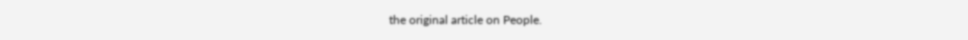the original article on People.